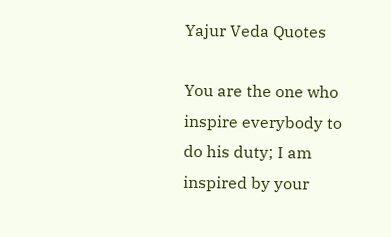Yajur Veda Quotes

You are the one who inspire everybody to do his duty; I am inspired by your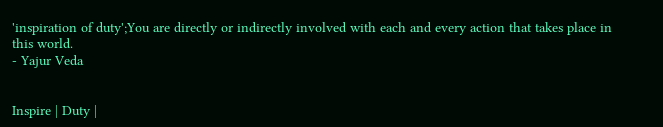'inspiration of duty';You are directly or indirectly involved with each and every action that takes place in this world.
- Yajur Veda


Inspire | Duty |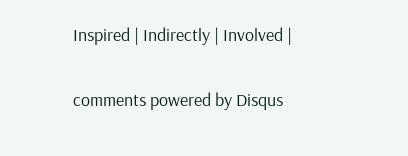Inspired | Indirectly | Involved |

comments powered by Disqus